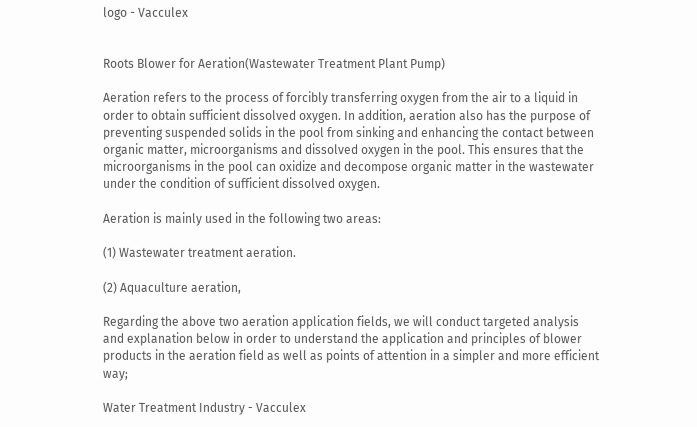logo - Vacculex


Roots Blower for Aeration(Wastewater Treatment Plant Pump)

Aeration refers to the process of forcibly transferring oxygen from the air to a liquid in order to obtain sufficient dissolved oxygen. In addition, aeration also has the purpose of preventing suspended solids in the pool from sinking and enhancing the contact between organic matter, microorganisms and dissolved oxygen in the pool. This ensures that the microorganisms in the pool can oxidize and decompose organic matter in the wastewater under the condition of sufficient dissolved oxygen.

Aeration is mainly used in the following two areas:

(1) Wastewater treatment aeration.

(2) Aquaculture aeration,

Regarding the above two aeration application fields, we will conduct targeted analysis and explanation below in order to understand the application and principles of blower products in the aeration field as well as points of attention in a simpler and more efficient way;

Water Treatment Industry - Vacculex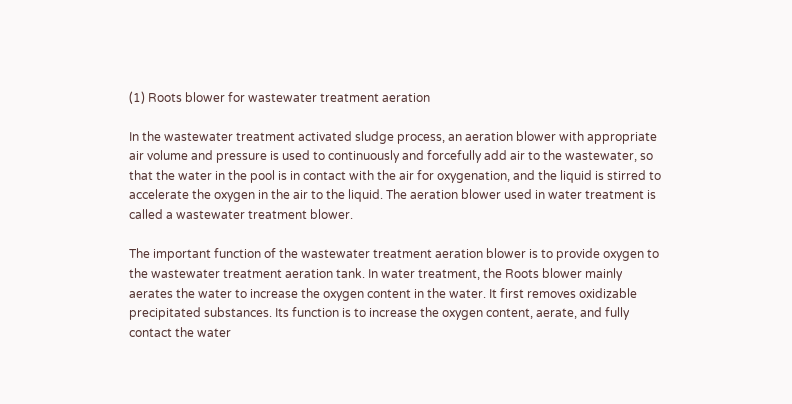(1) Roots blower for wastewater treatment aeration

In the wastewater treatment activated sludge process, an aeration blower with appropriate air volume and pressure is used to continuously and forcefully add air to the wastewater, so that the water in the pool is in contact with the air for oxygenation, and the liquid is stirred to accelerate the oxygen in the air to the liquid. The aeration blower used in water treatment is called a wastewater treatment blower.

The important function of the wastewater treatment aeration blower is to provide oxygen to the wastewater treatment aeration tank. In water treatment, the Roots blower mainly aerates the water to increase the oxygen content in the water. It first removes oxidizable precipitated substances. Its function is to increase the oxygen content, aerate, and fully contact the water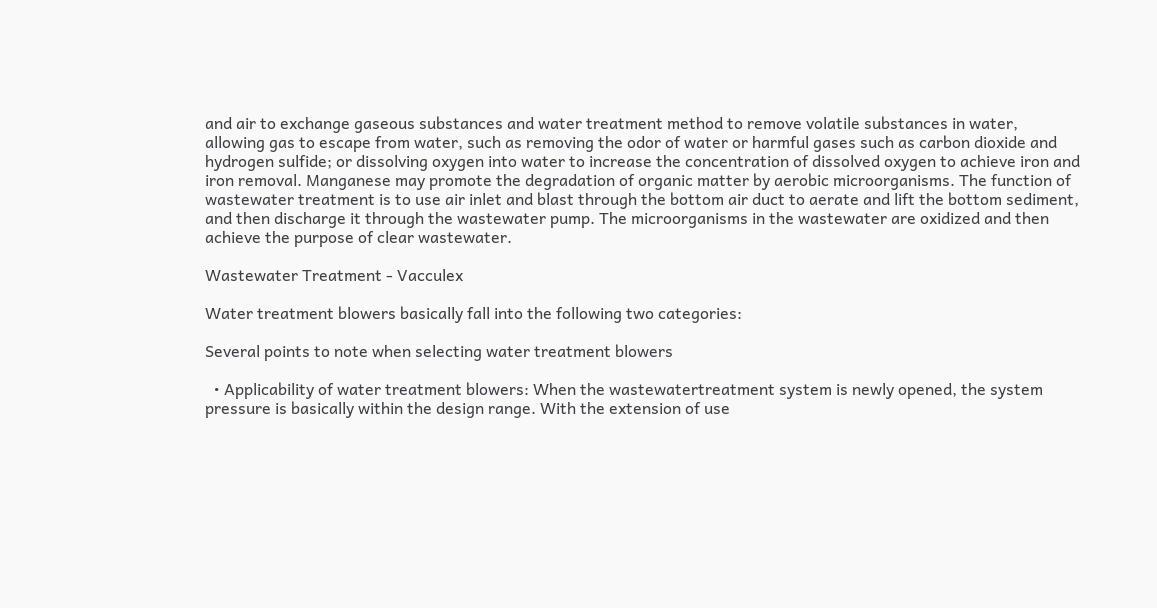and air to exchange gaseous substances and water treatment method to remove volatile substances in water, allowing gas to escape from water, such as removing the odor of water or harmful gases such as carbon dioxide and hydrogen sulfide; or dissolving oxygen into water to increase the concentration of dissolved oxygen to achieve iron and iron removal. Manganese may promote the degradation of organic matter by aerobic microorganisms. The function of wastewater treatment is to use air inlet and blast through the bottom air duct to aerate and lift the bottom sediment, and then discharge it through the wastewater pump. The microorganisms in the wastewater are oxidized and then achieve the purpose of clear wastewater.

Wastewater Treatment - Vacculex

Water treatment blowers basically fall into the following two categories:

Several points to note when selecting water treatment blowers

  • Applicability of water treatment blowers: When the wastewatertreatment system is newly opened, the system pressure is basically within the design range. With the extension of use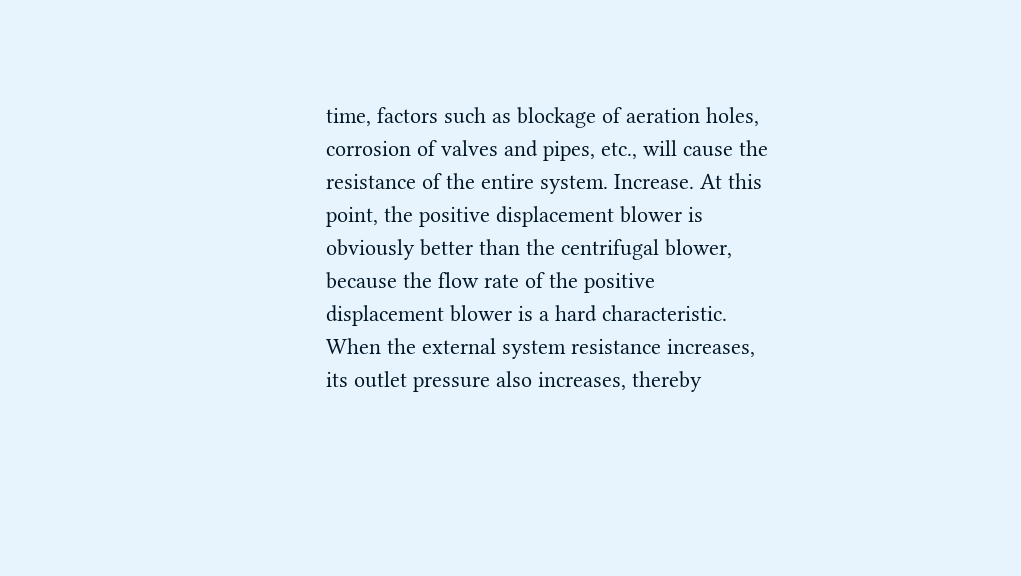time, factors such as blockage of aeration holes, corrosion of valves and pipes, etc., will cause the resistance of the entire system. Increase. At this point, the positive displacement blower is obviously better than the centrifugal blower, because the flow rate of the positive displacement blower is a hard characteristic. When the external system resistance increases, its outlet pressure also increases, thereby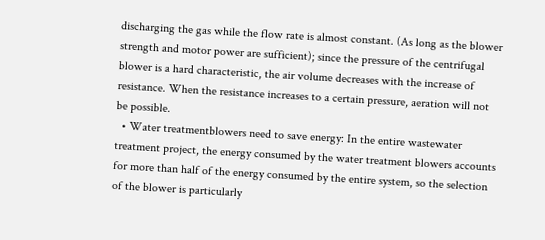discharging the gas while the flow rate is almost constant. (As long as the blower strength and motor power are sufficient); since the pressure of the centrifugal blower is a hard characteristic, the air volume decreases with the increase of resistance. When the resistance increases to a certain pressure, aeration will not be possible.
  • Water treatmentblowers need to save energy: In the entire wastewater treatment project, the energy consumed by the water treatment blowers accounts for more than half of the energy consumed by the entire system, so the selection of the blower is particularly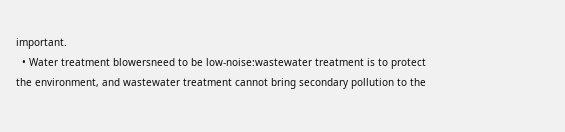important.
  • Water treatment blowersneed to be low-noise:wastewater treatment is to protect the environment, and wastewater treatment cannot bring secondary pollution to the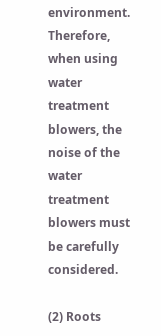environment. Therefore, when using water treatment blowers, the noise of the water treatment blowers must be carefully considered.

(2) Roots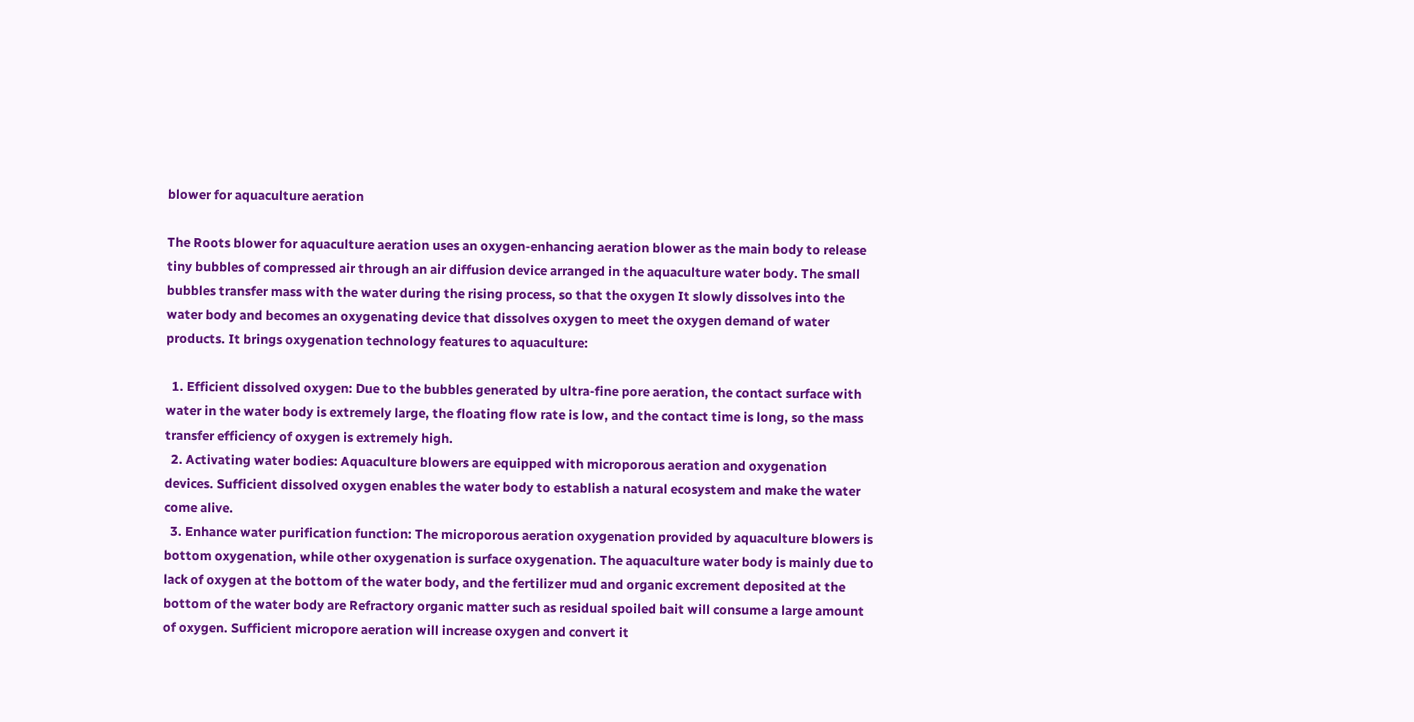blower for aquaculture aeration

The Roots blower for aquaculture aeration uses an oxygen-enhancing aeration blower as the main body to release tiny bubbles of compressed air through an air diffusion device arranged in the aquaculture water body. The small bubbles transfer mass with the water during the rising process, so that the oxygen It slowly dissolves into the water body and becomes an oxygenating device that dissolves oxygen to meet the oxygen demand of water products. It brings oxygenation technology features to aquaculture:

  1. Efficient dissolved oxygen: Due to the bubbles generated by ultra-fine pore aeration, the contact surface with water in the water body is extremely large, the floating flow rate is low, and the contact time is long, so the mass transfer efficiency of oxygen is extremely high.
  2. Activating water bodies: Aquaculture blowers are equipped with microporous aeration and oxygenation devices. Sufficient dissolved oxygen enables the water body to establish a natural ecosystem and make the water come alive.
  3. Enhance water purification function: The microporous aeration oxygenation provided by aquaculture blowers is bottom oxygenation, while other oxygenation is surface oxygenation. The aquaculture water body is mainly due to lack of oxygen at the bottom of the water body, and the fertilizer mud and organic excrement deposited at the bottom of the water body are Refractory organic matter such as residual spoiled bait will consume a large amount of oxygen. Sufficient micropore aeration will increase oxygen and convert it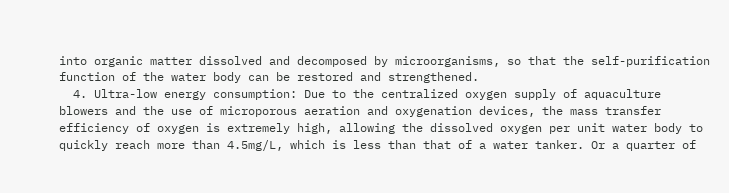into organic matter dissolved and decomposed by microorganisms, so that the self-purification function of the water body can be restored and strengthened.
  4. Ultra-low energy consumption: Due to the centralized oxygen supply of aquaculture blowers and the use of microporous aeration and oxygenation devices, the mass transfer efficiency of oxygen is extremely high, allowing the dissolved oxygen per unit water body to quickly reach more than 4.5mg/L, which is less than that of a water tanker. Or a quarter of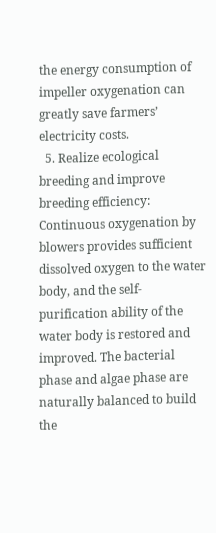the energy consumption of impeller oxygenation can greatly save farmers’ electricity costs.
  5. Realize ecological breeding and improve breeding efficiency: Continuous oxygenation by blowers provides sufficient dissolved oxygen to the water body, and the self-purification ability of the water body is restored and improved. The bacterial phase and algae phase are naturally balanced to build the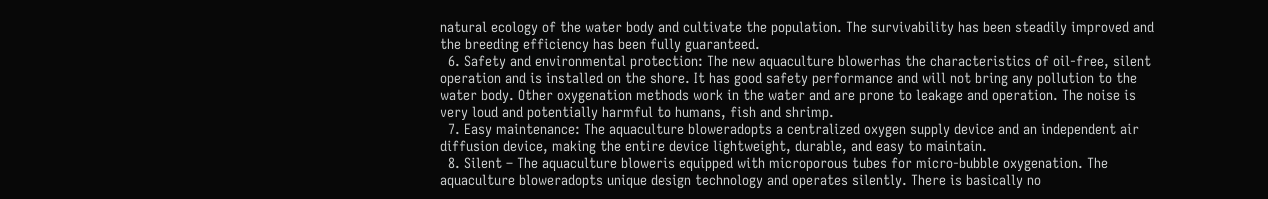natural ecology of the water body and cultivate the population. The survivability has been steadily improved and the breeding efficiency has been fully guaranteed.
  6. Safety and environmental protection: The new aquaculture blowerhas the characteristics of oil-free, silent operation and is installed on the shore. It has good safety performance and will not bring any pollution to the water body. Other oxygenation methods work in the water and are prone to leakage and operation. The noise is very loud and potentially harmful to humans, fish and shrimp.
  7. Easy maintenance: The aquaculture bloweradopts a centralized oxygen supply device and an independent air diffusion device, making the entire device lightweight, durable, and easy to maintain.
  8. Silent – The aquaculture bloweris equipped with microporous tubes for micro-bubble oxygenation. The aquaculture bloweradopts unique design technology and operates silently. There is basically no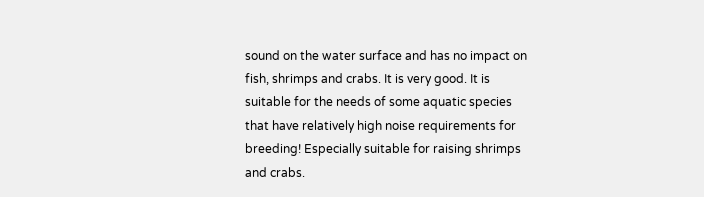sound on the water surface and has no impact on fish, shrimps and crabs. It is very good. It is suitable for the needs of some aquatic species that have relatively high noise requirements for breeding! Especially suitable for raising shrimps and crabs.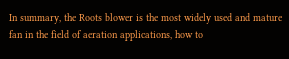In summary, the Roots blower is the most widely used and mature fan in the field of aeration applications, how to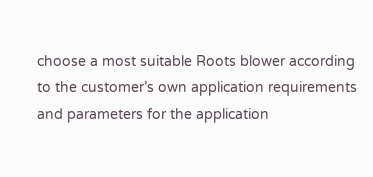choose a most suitable Roots blower according to the customer’s own application requirements and parameters for the application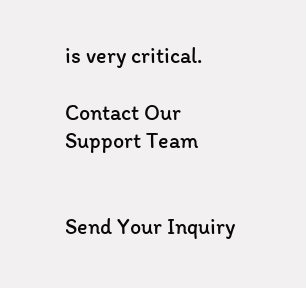is very critical.

Contact Our Support Team


Send Your Inquiry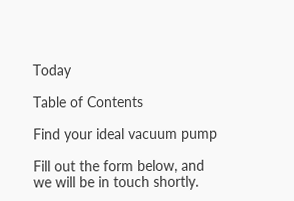Today

Table of Contents

Find your ideal vacuum pump

Fill out the form below, and we will be in touch shortly.